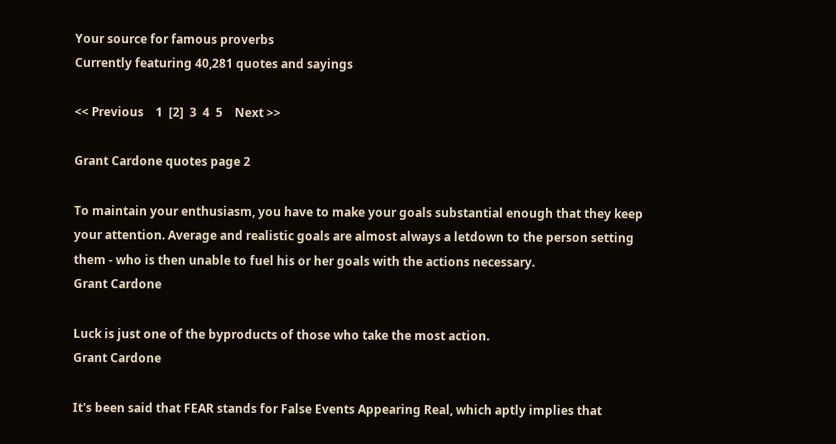Your source for famous proverbs
Currently featuring 40,281 quotes and sayings

<< Previous    1  [2]  3  4  5    Next >>

Grant Cardone quotes page 2

To maintain your enthusiasm, you have to make your goals substantial enough that they keep
your attention. Average and realistic goals are almost always a letdown to the person setting
them - who is then unable to fuel his or her goals with the actions necessary.
Grant Cardone

Luck is just one of the byproducts of those who take the most action.
Grant Cardone

It's been said that FEAR stands for False Events Appearing Real, which aptly implies that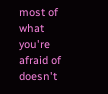most of what you're afraid of doesn't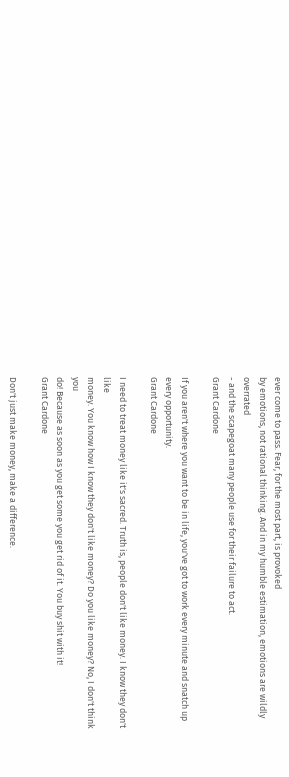ever come to pass. Fear, for the most part, is provoked
by emotions, not rational thinking. And in my humble estimation, emotions are wildly overrated
- and the scapegoat many people use for their failure to act.
Grant Cardone

If you aren't where you want to be in life, you've got to work every minute and snatch up
every opportunity.
Grant Cardone

I need to treat money like it's sacred. Truth is, people don't like money. I know they don't like
money. You know how I know they don't like money? Do you like money? No, I don't think you
do! Because as soon as you get some you get rid of it. You buy shit with it!
Grant Cardone

Don't just make money, make a difference.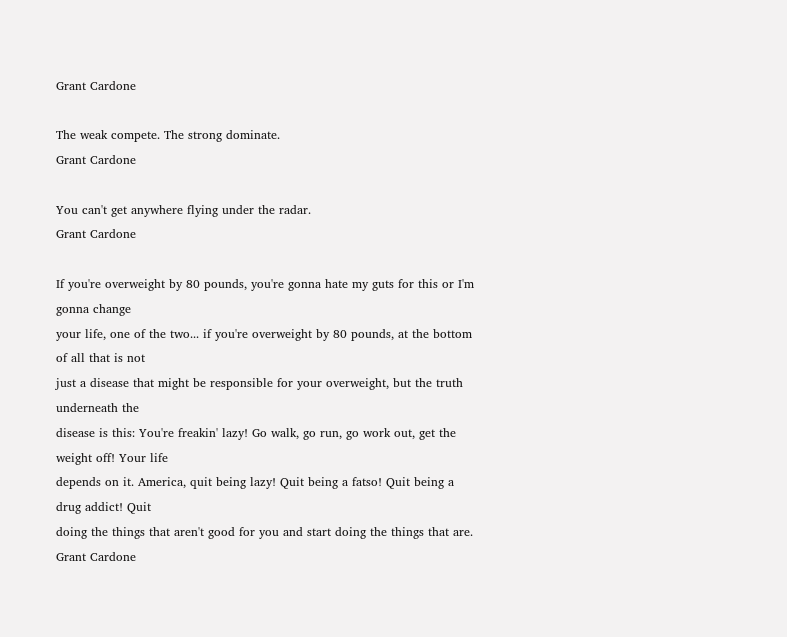Grant Cardone

The weak compete. The strong dominate.
Grant Cardone

You can't get anywhere flying under the radar.
Grant Cardone

If you're overweight by 80 pounds, you're gonna hate my guts for this or I'm gonna change
your life, one of the two... if you're overweight by 80 pounds, at the bottom of all that is not
just a disease that might be responsible for your overweight, but the truth underneath the
disease is this: You're freakin' lazy! Go walk, go run, go work out, get the weight off! Your life
depends on it. America, quit being lazy! Quit being a fatso! Quit being a drug addict! Quit
doing the things that aren't good for you and start doing the things that are.
Grant Cardone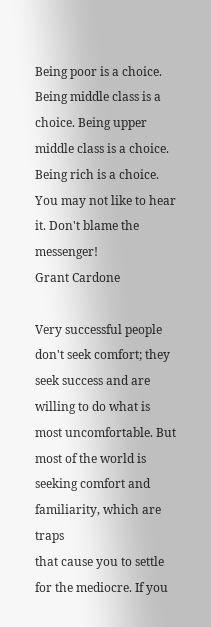Being poor is a choice. Being middle class is a choice. Being upper middle class is a choice.
Being rich is a choice. You may not like to hear it. Don't blame the messenger!
Grant Cardone

Very successful people don't seek comfort; they seek success and are willing to do what is
most uncomfortable. But most of the world is seeking comfort and familiarity, which are traps
that cause you to settle for the mediocre. If you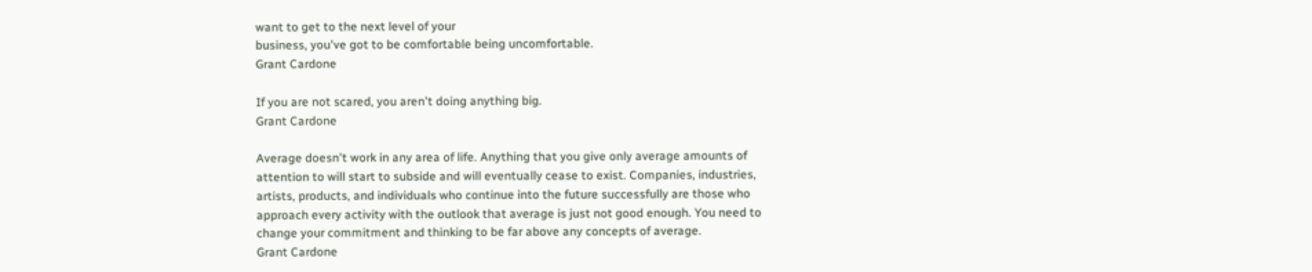want to get to the next level of your
business, you've got to be comfortable being uncomfortable.
Grant Cardone

If you are not scared, you aren't doing anything big.
Grant Cardone

Average doesn't work in any area of life. Anything that you give only average amounts of
attention to will start to subside and will eventually cease to exist. Companies, industries,
artists, products, and individuals who continue into the future successfully are those who
approach every activity with the outlook that average is just not good enough. You need to
change your commitment and thinking to be far above any concepts of average.
Grant Cardone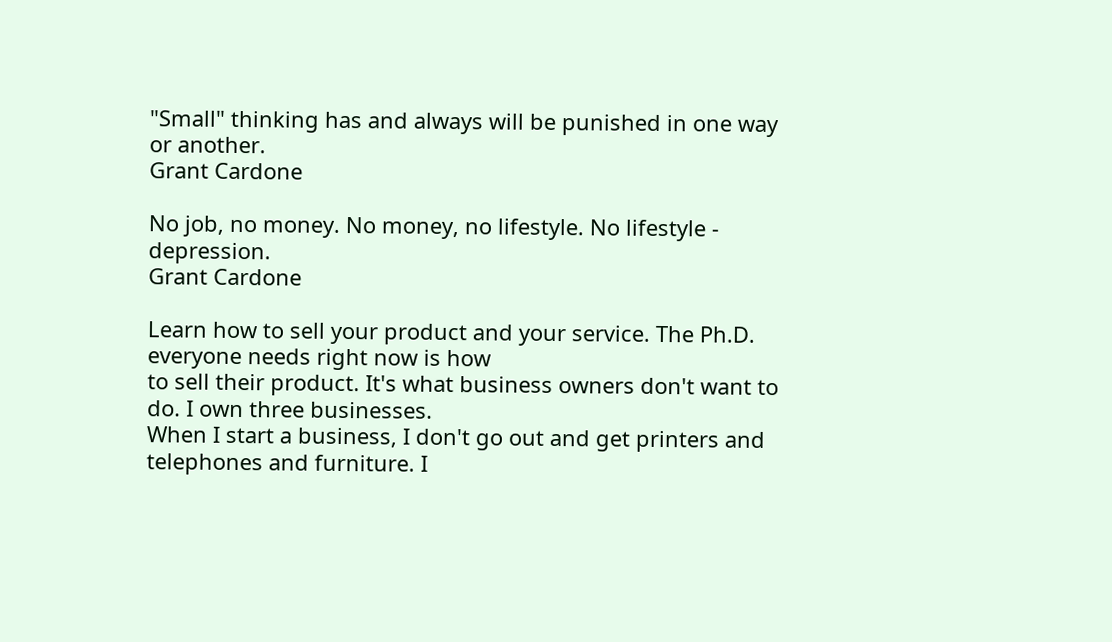"Small" thinking has and always will be punished in one way or another.
Grant Cardone

No job, no money. No money, no lifestyle. No lifestyle - depression.
Grant Cardone

Learn how to sell your product and your service. The Ph.D. everyone needs right now is how
to sell their product. It's what business owners don't want to do. I own three businesses.
When I start a business, I don't go out and get printers and telephones and furniture. I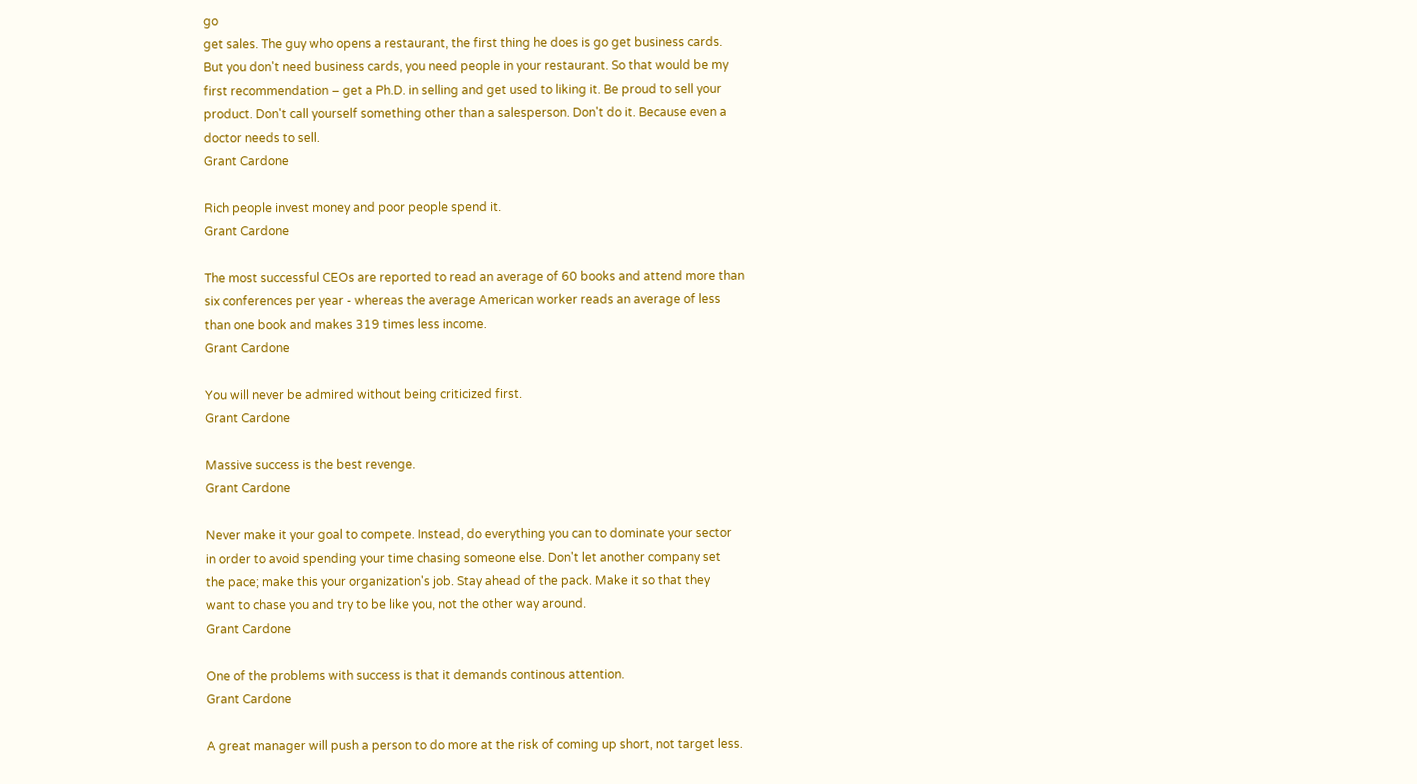go
get sales. The guy who opens a restaurant, the first thing he does is go get business cards.
But you don't need business cards, you need people in your restaurant. So that would be my
first recommendation – get a Ph.D. in selling and get used to liking it. Be proud to sell your
product. Don't call yourself something other than a salesperson. Don't do it. Because even a
doctor needs to sell.
Grant Cardone

Rich people invest money and poor people spend it.
Grant Cardone

The most successful CEOs are reported to read an average of 60 books and attend more than
six conferences per year - whereas the average American worker reads an average of less
than one book and makes 319 times less income.
Grant Cardone

You will never be admired without being criticized first.
Grant Cardone

Massive success is the best revenge.
Grant Cardone

Never make it your goal to compete. Instead, do everything you can to dominate your sector
in order to avoid spending your time chasing someone else. Don't let another company set
the pace; make this your organization's job. Stay ahead of the pack. Make it so that they
want to chase you and try to be like you, not the other way around.
Grant Cardone

One of the problems with success is that it demands continous attention.
Grant Cardone

A great manager will push a person to do more at the risk of coming up short, not target less.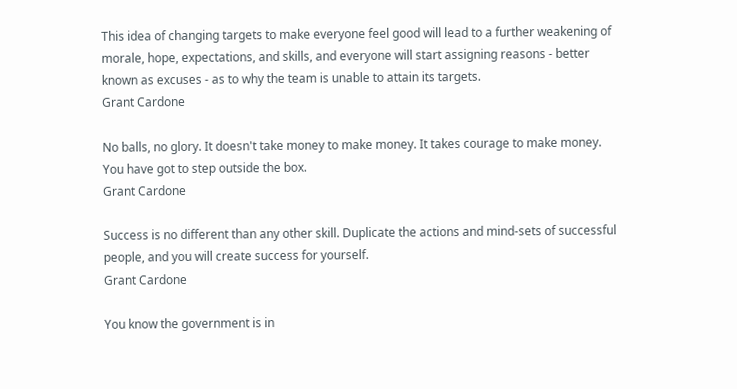This idea of changing targets to make everyone feel good will lead to a further weakening of
morale, hope, expectations, and skills, and everyone will start assigning reasons - better
known as excuses - as to why the team is unable to attain its targets.
Grant Cardone

No balls, no glory. It doesn't take money to make money. It takes courage to make money.
You have got to step outside the box.
Grant Cardone

Success is no different than any other skill. Duplicate the actions and mind-sets of successful
people, and you will create success for yourself.
Grant Cardone

You know the government is in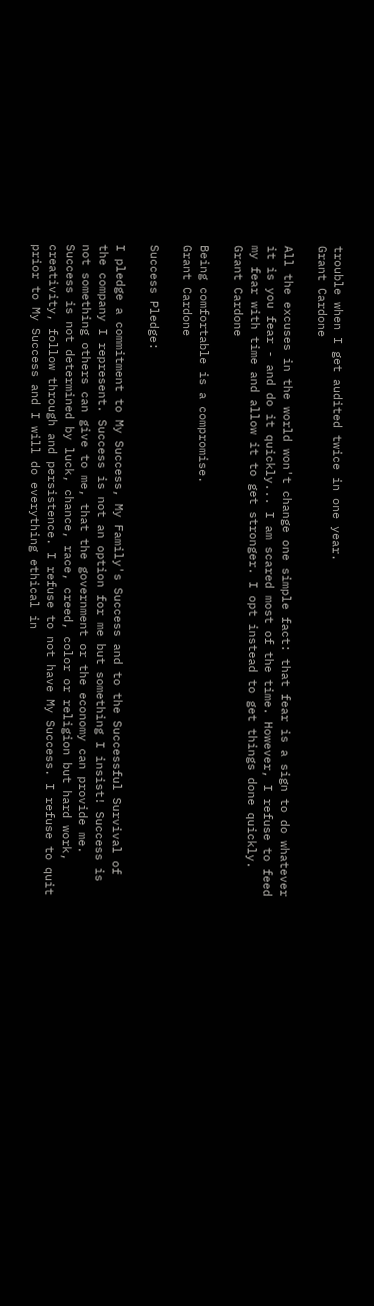trouble when I get audited twice in one year.
Grant Cardone

All the excuses in the world won't change one simple fact: that fear is a sign to do whatever
it is you fear - and do it quickly... I am scared most of the time. However, I refuse to feed
my fear with time and allow it to get stronger. I opt instead to get things done quickly.
Grant Cardone

Being comfortable is a compromise.
Grant Cardone

Success Pledge:

I pledge a commitment to My Success, My Family's Success and to the Successful Survival of
the company I represent. Success is not an option for me but something I insist! Success is
not something others can give to me, that the government or the economy can provide me.
Success is not determined by luck, chance, race, creed, color or religion but hard work,
creativity, follow through and persistence. I refuse to not have My Success. I refuse to quit
prior to My Success and I will do everything ethical in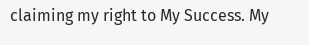claiming my right to My Success. My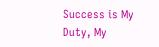Success is My Duty, My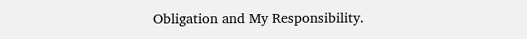Obligation and My Responsibility.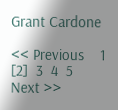Grant Cardone

<< Previous    1  [2]  3  4  5    Next >>